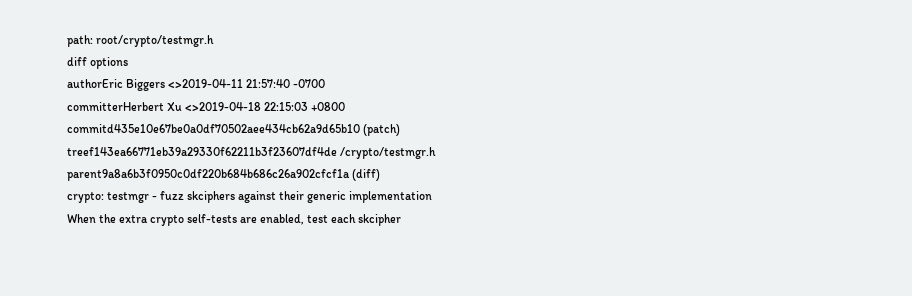path: root/crypto/testmgr.h
diff options
authorEric Biggers <>2019-04-11 21:57:40 -0700
committerHerbert Xu <>2019-04-18 22:15:03 +0800
commitd435e10e67be0a0df70502aee434cb62a9d65b10 (patch)
treef143ea66771eb39a29330f62211b3f23607df4de /crypto/testmgr.h
parent9a8a6b3f0950c0df220b684b686c26a902cfcf1a (diff)
crypto: testmgr - fuzz skciphers against their generic implementation
When the extra crypto self-tests are enabled, test each skcipher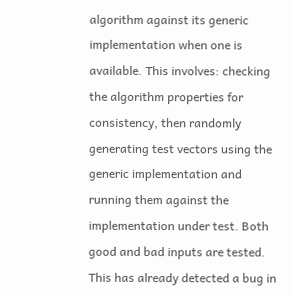algorithm against its generic implementation when one is available. This involves: checking the algorithm properties for consistency, then randomly generating test vectors using the generic implementation and running them against the implementation under test. Both good and bad inputs are tested. This has already detected a bug in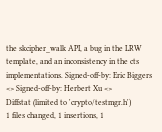the skcipher_walk API, a bug in the LRW template, and an inconsistency in the cts implementations. Signed-off-by: Eric Biggers <> Signed-off-by: Herbert Xu <>
Diffstat (limited to 'crypto/testmgr.h')
1 files changed, 1 insertions, 1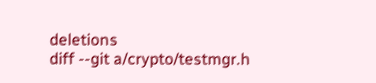deletions
diff --git a/crypto/testmgr.h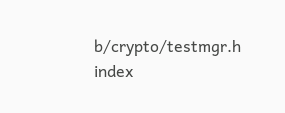b/crypto/testmgr.h
index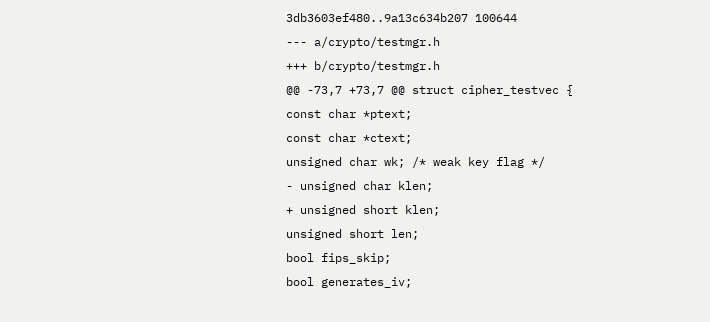3db3603ef480..9a13c634b207 100644
--- a/crypto/testmgr.h
+++ b/crypto/testmgr.h
@@ -73,7 +73,7 @@ struct cipher_testvec {
const char *ptext;
const char *ctext;
unsigned char wk; /* weak key flag */
- unsigned char klen;
+ unsigned short klen;
unsigned short len;
bool fips_skip;
bool generates_iv;